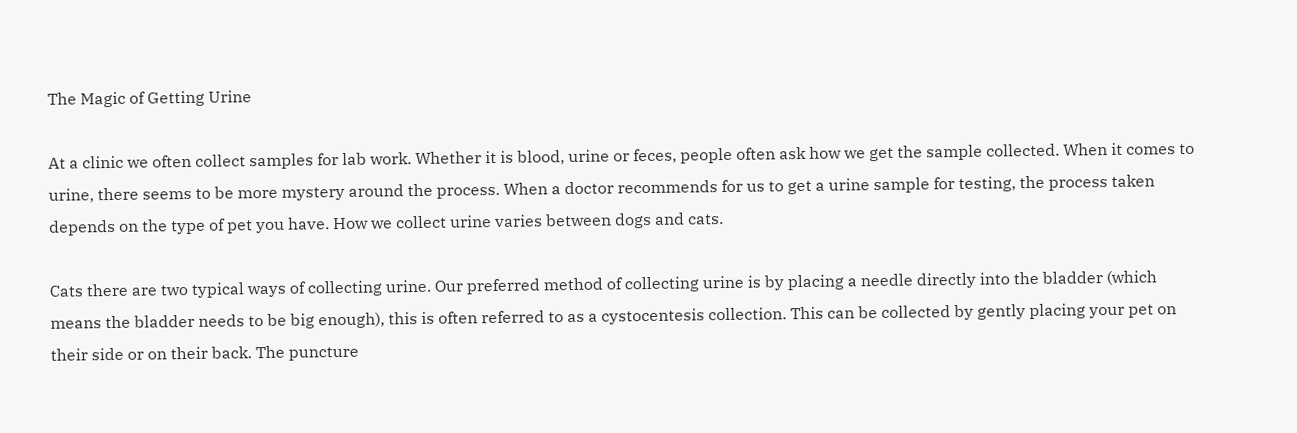The Magic of Getting Urine

At a clinic we often collect samples for lab work. Whether it is blood, urine or feces, people often ask how we get the sample collected. When it comes to urine, there seems to be more mystery around the process. When a doctor recommends for us to get a urine sample for testing, the process taken depends on the type of pet you have. How we collect urine varies between dogs and cats.

Cats there are two typical ways of collecting urine. Our preferred method of collecting urine is by placing a needle directly into the bladder (which means the bladder needs to be big enough), this is often referred to as a cystocentesis collection. This can be collected by gently placing your pet on their side or on their back. The puncture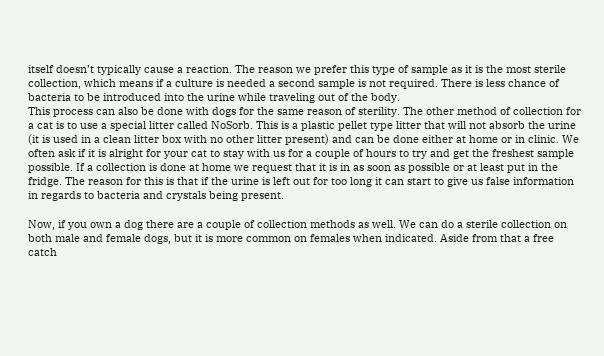itself doesn’t typically cause a reaction. The reason we prefer this type of sample as it is the most sterile collection, which means if a culture is needed a second sample is not required. There is less chance of bacteria to be introduced into the urine while traveling out of the body.
This process can also be done with dogs for the same reason of sterility. The other method of collection for a cat is to use a special litter called NoSorb. This is a plastic pellet type litter that will not absorb the urine (it is used in a clean litter box with no other litter present) and can be done either at home or in clinic. We often ask if it is alright for your cat to stay with us for a couple of hours to try and get the freshest sample possible. If a collection is done at home we request that it is in as soon as possible or at least put in the fridge. The reason for this is that if the urine is left out for too long it can start to give us false information in regards to bacteria and crystals being present.

Now, if you own a dog there are a couple of collection methods as well. We can do a sterile collection on both male and female dogs, but it is more common on females when indicated. Aside from that a free catch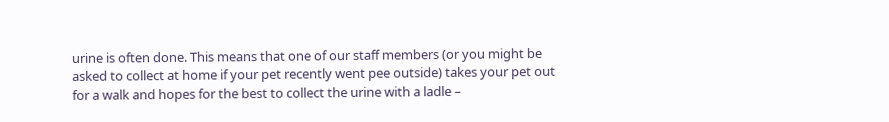urine is often done. This means that one of our staff members (or you might be asked to collect at home if your pet recently went pee outside) takes your pet out for a walk and hopes for the best to collect the urine with a ladle –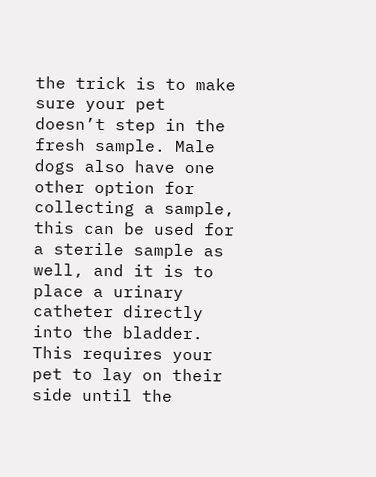the trick is to make sure your pet doesn’t step in the fresh sample. Male dogs also have one other option for collecting a sample, this can be used for a sterile sample as well, and it is to place a urinary catheter directly into the bladder. This requires your pet to lay on their side until the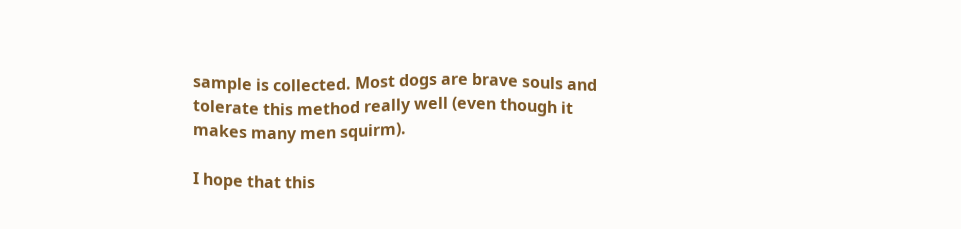sample is collected. Most dogs are brave souls and tolerate this method really well (even though it makes many men squirm).

I hope that this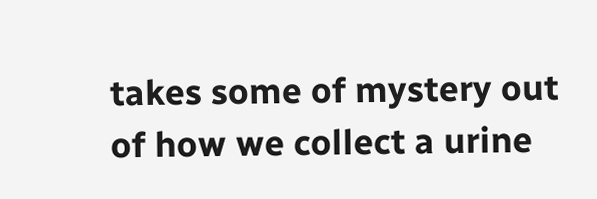takes some of mystery out of how we collect a urine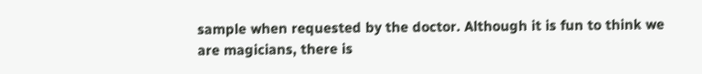sample when requested by the doctor. Although it is fun to think we are magicians, there is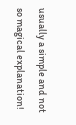usually a simple and not so magical explanation!